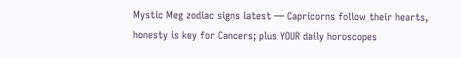Mystic Meg zodiac signs latest — Capricorns follow their hearts, honesty is key for Cancers; plus YOUR daily horoscopes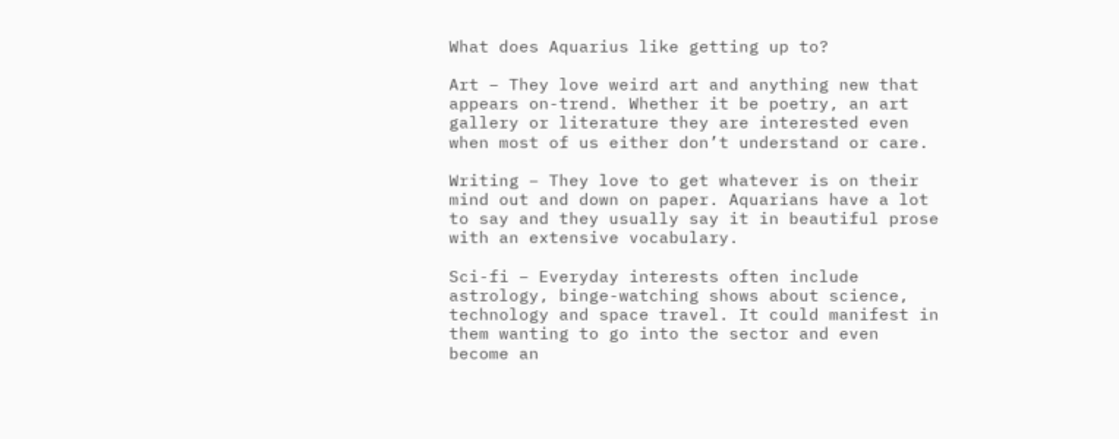What does Aquarius like getting up to?

Art – They love weird art and anything new that appears on-trend. Whether it be poetry, an art gallery or literature they are interested even when most of us either don’t understand or care.

Writing – They love to get whatever is on their mind out and down on paper. Aquarians have a lot to say and they usually say it in beautiful prose with an extensive vocabulary.

Sci-fi – Everyday interests often include astrology, binge-watching shows about science, technology and space travel. It could manifest in them wanting to go into the sector and even become an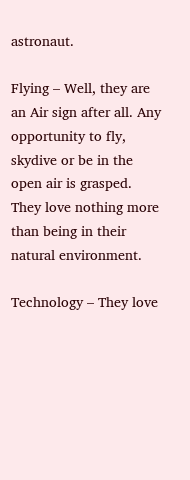astronaut.

Flying – Well, they are an Air sign after all. Any opportunity to fly, skydive or be in the open air is grasped. They love nothing more than being in their natural environment.

Technology – They love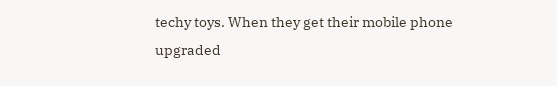techy toys. When they get their mobile phone upgraded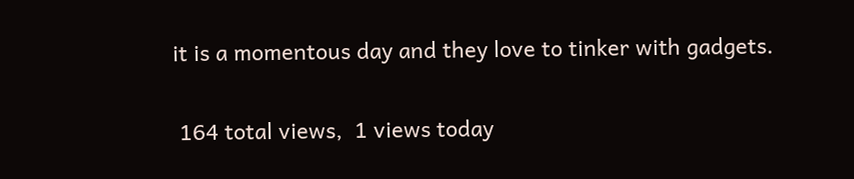it is a momentous day and they love to tinker with gadgets.

 164 total views,  1 views today